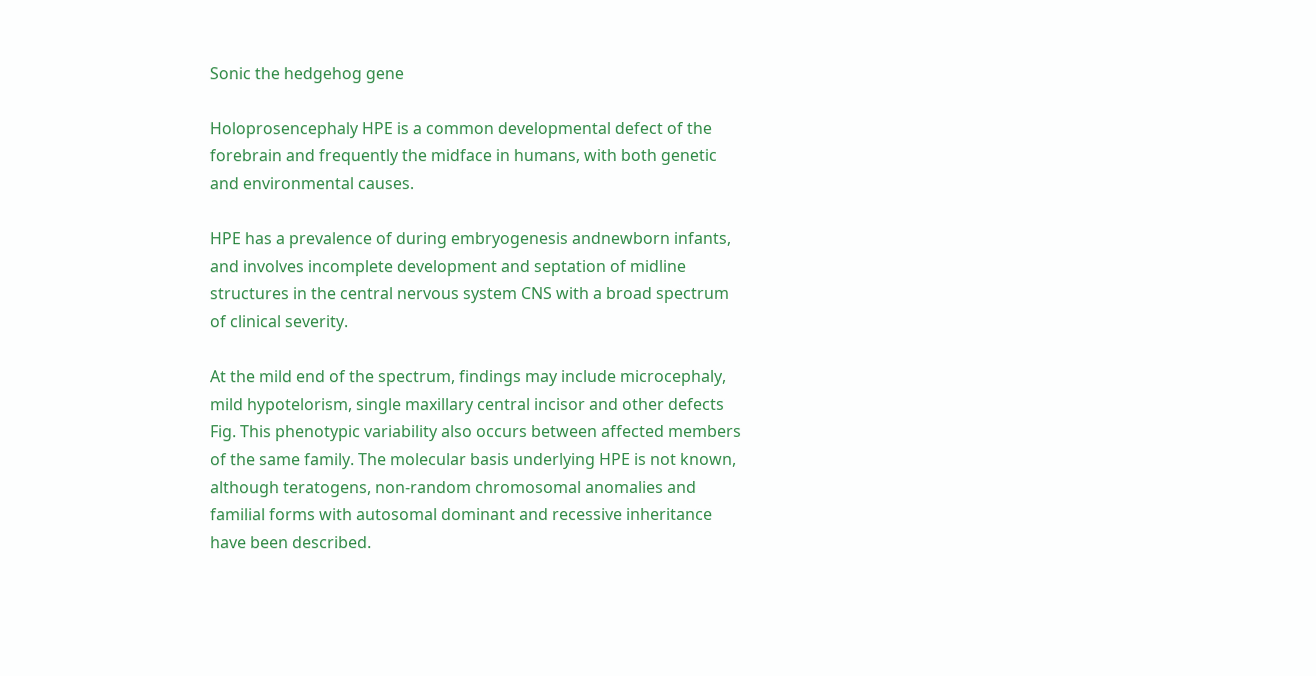Sonic the hedgehog gene

Holoprosencephaly HPE is a common developmental defect of the forebrain and frequently the midface in humans, with both genetic and environmental causes.

HPE has a prevalence of during embryogenesis andnewborn infants, and involves incomplete development and septation of midline structures in the central nervous system CNS with a broad spectrum of clinical severity.

At the mild end of the spectrum, findings may include microcephaly, mild hypotelorism, single maxillary central incisor and other defects Fig. This phenotypic variability also occurs between affected members of the same family. The molecular basis underlying HPE is not known, although teratogens, non-random chromosomal anomalies and familial forms with autosomal dominant and recessive inheritance have been described.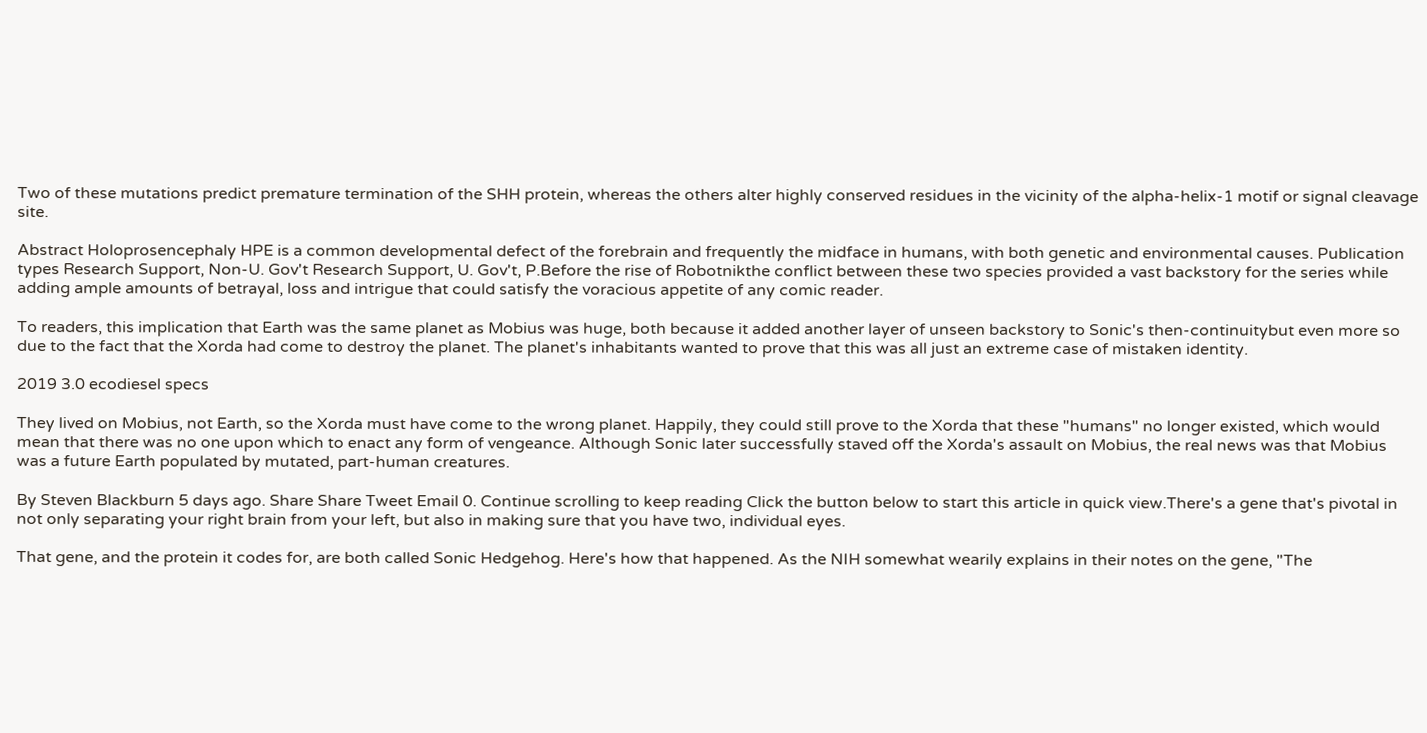Two of these mutations predict premature termination of the SHH protein, whereas the others alter highly conserved residues in the vicinity of the alpha-helix-1 motif or signal cleavage site.

Abstract Holoprosencephaly HPE is a common developmental defect of the forebrain and frequently the midface in humans, with both genetic and environmental causes. Publication types Research Support, Non-U. Gov't Research Support, U. Gov't, P.Before the rise of Robotnikthe conflict between these two species provided a vast backstory for the series while adding ample amounts of betrayal, loss and intrigue that could satisfy the voracious appetite of any comic reader.

To readers, this implication that Earth was the same planet as Mobius was huge, both because it added another layer of unseen backstory to Sonic's then-continuitybut even more so due to the fact that the Xorda had come to destroy the planet. The planet's inhabitants wanted to prove that this was all just an extreme case of mistaken identity.

2019 3.0 ecodiesel specs

They lived on Mobius, not Earth, so the Xorda must have come to the wrong planet. Happily, they could still prove to the Xorda that these "humans" no longer existed, which would mean that there was no one upon which to enact any form of vengeance. Although Sonic later successfully staved off the Xorda's assault on Mobius, the real news was that Mobius was a future Earth populated by mutated, part-human creatures.

By Steven Blackburn 5 days ago. Share Share Tweet Email 0. Continue scrolling to keep reading Click the button below to start this article in quick view.There's a gene that's pivotal in not only separating your right brain from your left, but also in making sure that you have two, individual eyes.

That gene, and the protein it codes for, are both called Sonic Hedgehog. Here's how that happened. As the NIH somewhat wearily explains in their notes on the gene, "The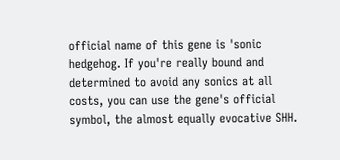official name of this gene is 'sonic hedgehog. If you're really bound and determined to avoid any sonics at all costs, you can use the gene's official symbol, the almost equally evocative SHH.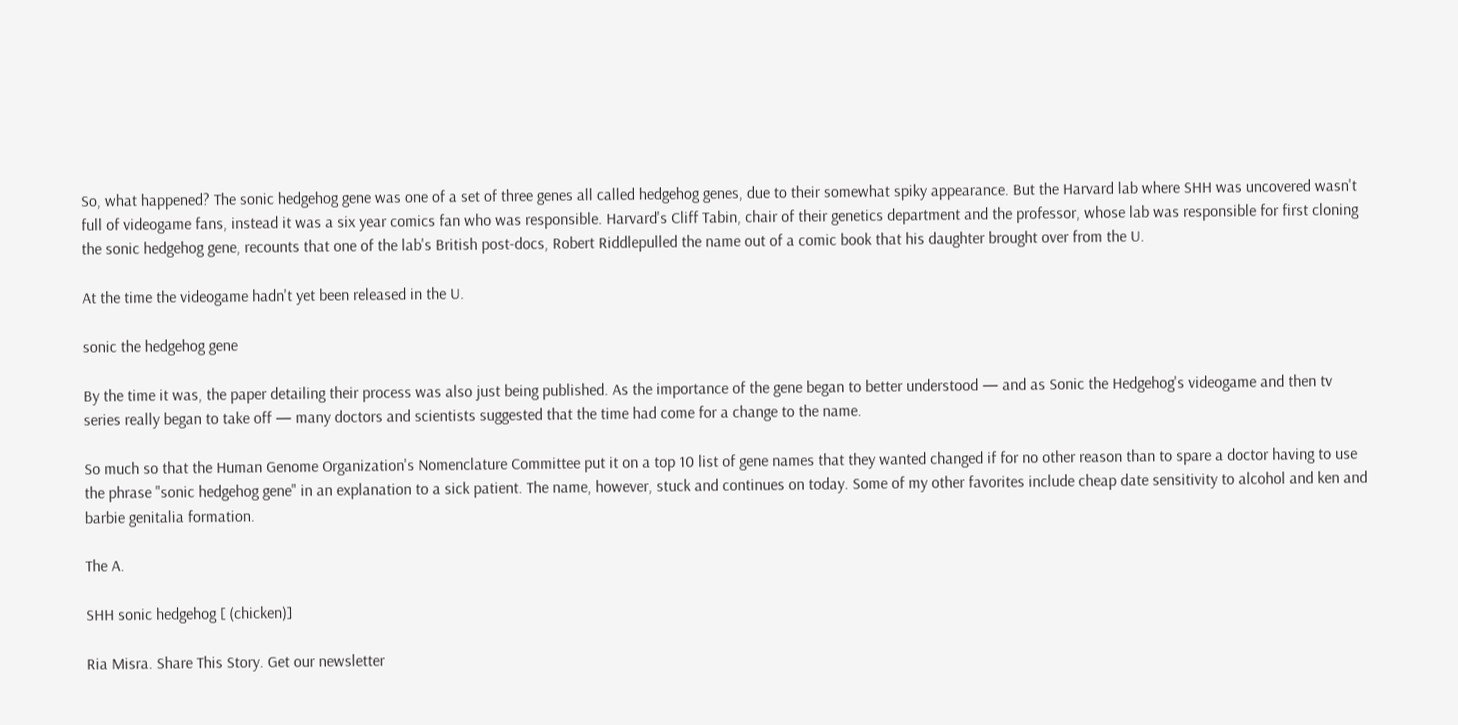So, what happened? The sonic hedgehog gene was one of a set of three genes all called hedgehog genes, due to their somewhat spiky appearance. But the Harvard lab where SHH was uncovered wasn't full of videogame fans, instead it was a six year comics fan who was responsible. Harvard's Cliff Tabin, chair of their genetics department and the professor, whose lab was responsible for first cloning the sonic hedgehog gene, recounts that one of the lab's British post-docs, Robert Riddlepulled the name out of a comic book that his daughter brought over from the U.

At the time the videogame hadn't yet been released in the U.

sonic the hedgehog gene

By the time it was, the paper detailing their process was also just being published. As the importance of the gene began to better understood — and as Sonic the Hedgehog's videogame and then tv series really began to take off — many doctors and scientists suggested that the time had come for a change to the name.

So much so that the Human Genome Organization's Nomenclature Committee put it on a top 10 list of gene names that they wanted changed if for no other reason than to spare a doctor having to use the phrase "sonic hedgehog gene" in an explanation to a sick patient. The name, however, stuck and continues on today. Some of my other favorites include cheap date sensitivity to alcohol and ken and barbie genitalia formation.

The A.

SHH sonic hedgehog [ (chicken)]

Ria Misra. Share This Story. Get our newsletter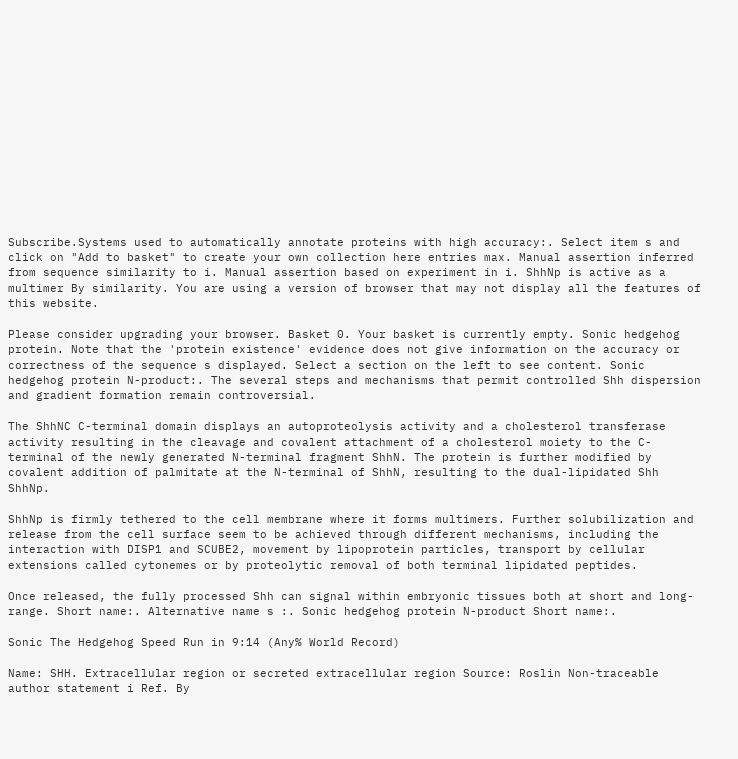Subscribe.Systems used to automatically annotate proteins with high accuracy:. Select item s and click on "Add to basket" to create your own collection here entries max. Manual assertion inferred from sequence similarity to i. Manual assertion based on experiment in i. ShhNp is active as a multimer By similarity. You are using a version of browser that may not display all the features of this website.

Please consider upgrading your browser. Basket 0. Your basket is currently empty. Sonic hedgehog protein. Note that the 'protein existence' evidence does not give information on the accuracy or correctness of the sequence s displayed. Select a section on the left to see content. Sonic hedgehog protein N-product:. The several steps and mechanisms that permit controlled Shh dispersion and gradient formation remain controversial.

The ShhNC C-terminal domain displays an autoproteolysis activity and a cholesterol transferase activity resulting in the cleavage and covalent attachment of a cholesterol moiety to the C-terminal of the newly generated N-terminal fragment ShhN. The protein is further modified by covalent addition of palmitate at the N-terminal of ShhN, resulting to the dual-lipidated Shh ShhNp.

ShhNp is firmly tethered to the cell membrane where it forms multimers. Further solubilization and release from the cell surface seem to be achieved through different mechanisms, including the interaction with DISP1 and SCUBE2, movement by lipoprotein particles, transport by cellular extensions called cytonemes or by proteolytic removal of both terminal lipidated peptides.

Once released, the fully processed Shh can signal within embryonic tissues both at short and long-range. Short name:. Alternative name s :. Sonic hedgehog protein N-product Short name:.

Sonic The Hedgehog Speed Run in 9:14 (Any% World Record)

Name: SHH. Extracellular region or secreted extracellular region Source: Roslin Non-traceable author statement i Ref. By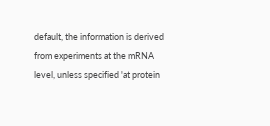default, the information is derived from experiments at the mRNA level, unless specified 'at protein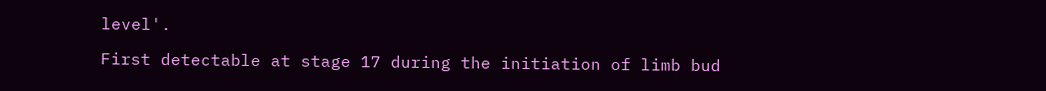level'.

First detectable at stage 17 during the initiation of limb bud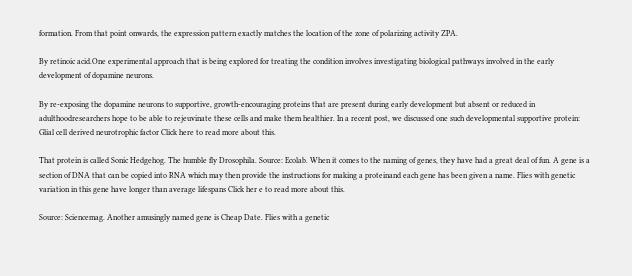formation. From that point onwards, the expression pattern exactly matches the location of the zone of polarizing activity ZPA.

By retinoic acid.One experimental approach that is being explored for treating the condition involves investigating biological pathways involved in the early development of dopamine neurons.

By re-exposing the dopamine neurons to supportive, growth-encouraging proteins that are present during early development but absent or reduced in adulthoodresearchers hope to be able to rejeuvinate these cells and make them healthier. In a recent post, we discussed one such developmental supportive protein: Glial cell derived neurotrophic factor Click here to read more about this.

That protein is called Sonic Hedgehog. The humble fly Drosophila. Source: Ecolab. When it comes to the naming of genes, they have had a great deal of fun. A gene is a section of DNA that can be copied into RNA which may then provide the instructions for making a proteinand each gene has been given a name. Flies with genetic variation in this gene have longer than average lifespans Click her e to read more about this.

Source: Sciencemag. Another amusingly named gene is Cheap Date. Flies with a genetic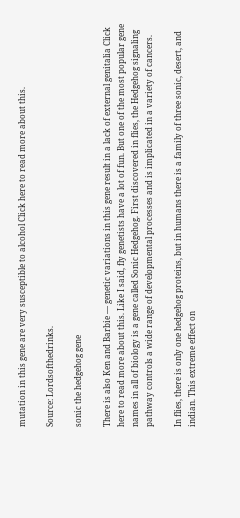mutation in this gene are very susceptible to alcohol Click here to read more about this.

Source: Lordsofthedrinks.

sonic the hedgehog gene

There is also Ken and Barbie — genetic variations in this gene result in a lack of external genitalia Click here to read more about this. Like I said, fly genetists have a lot of fun. But one of the most popular gene names in all of biology is a gene called Sonic Hedgehog. First discovered in flies, the Hedgehog signaling pathway controls a wide range of developmental processes and is implicated in a variety of cancers.

In flies, there is only one hedgehog proteins, but in humans there is a family of three sonic, desert, and indian. This extreme effect on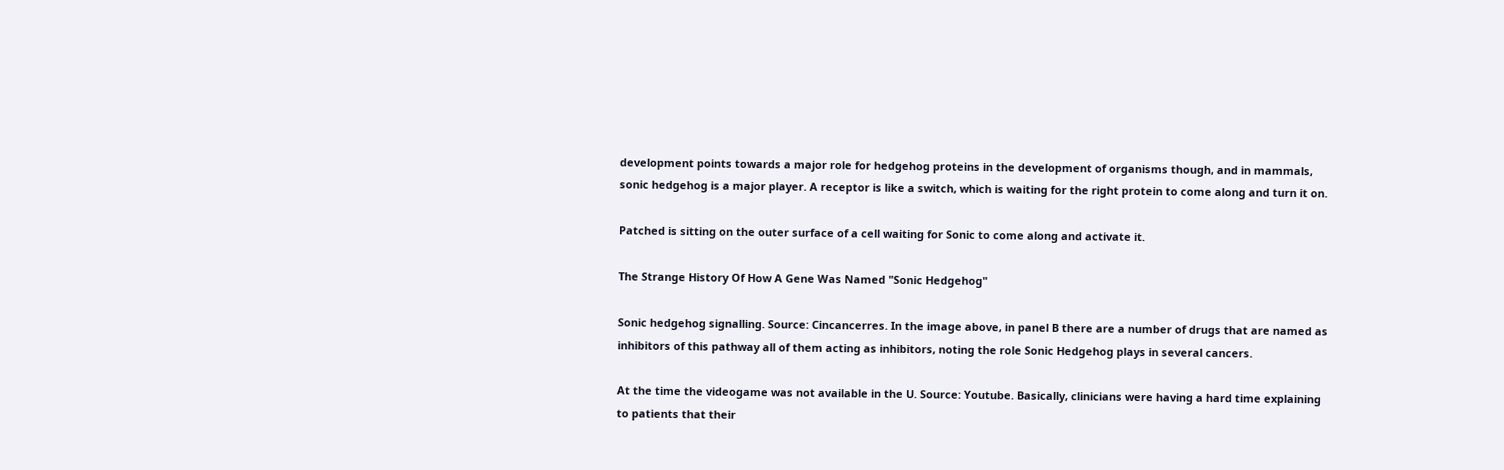development points towards a major role for hedgehog proteins in the development of organisms though, and in mammals, sonic hedgehog is a major player. A receptor is like a switch, which is waiting for the right protein to come along and turn it on.

Patched is sitting on the outer surface of a cell waiting for Sonic to come along and activate it.

The Strange History Of How A Gene Was Named "Sonic Hedgehog"

Sonic hedgehog signalling. Source: Cincancerres. In the image above, in panel B there are a number of drugs that are named as inhibitors of this pathway all of them acting as inhibitors, noting the role Sonic Hedgehog plays in several cancers.

At the time the videogame was not available in the U. Source: Youtube. Basically, clinicians were having a hard time explaining to patients that their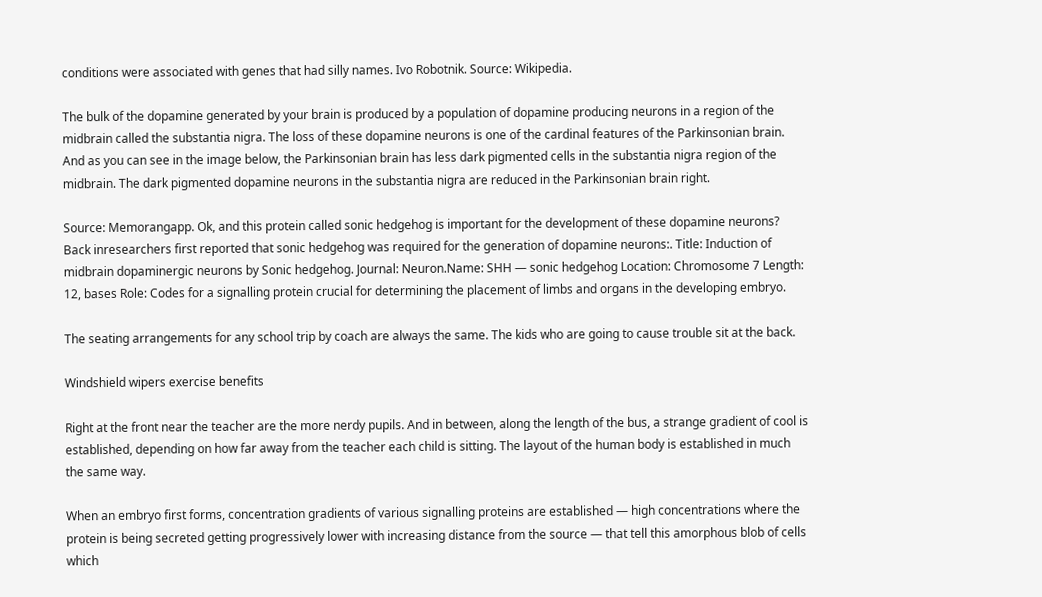conditions were associated with genes that had silly names. Ivo Robotnik. Source: Wikipedia.

The bulk of the dopamine generated by your brain is produced by a population of dopamine producing neurons in a region of the midbrain called the substantia nigra. The loss of these dopamine neurons is one of the cardinal features of the Parkinsonian brain. And as you can see in the image below, the Parkinsonian brain has less dark pigmented cells in the substantia nigra region of the midbrain. The dark pigmented dopamine neurons in the substantia nigra are reduced in the Parkinsonian brain right.

Source: Memorangapp. Ok, and this protein called sonic hedgehog is important for the development of these dopamine neurons? Back inresearchers first reported that sonic hedgehog was required for the generation of dopamine neurons:. Title: Induction of midbrain dopaminergic neurons by Sonic hedgehog. Journal: Neuron.Name: SHH — sonic hedgehog Location: Chromosome 7 Length: 12, bases Role: Codes for a signalling protein crucial for determining the placement of limbs and organs in the developing embryo.

The seating arrangements for any school trip by coach are always the same. The kids who are going to cause trouble sit at the back.

Windshield wipers exercise benefits

Right at the front near the teacher are the more nerdy pupils. And in between, along the length of the bus, a strange gradient of cool is established, depending on how far away from the teacher each child is sitting. The layout of the human body is established in much the same way.

When an embryo first forms, concentration gradients of various signalling proteins are established — high concentrations where the protein is being secreted getting progressively lower with increasing distance from the source — that tell this amorphous blob of cells which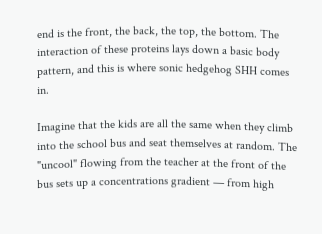end is the front, the back, the top, the bottom. The interaction of these proteins lays down a basic body pattern, and this is where sonic hedgehog SHH comes in.

Imagine that the kids are all the same when they climb into the school bus and seat themselves at random. The "uncool" flowing from the teacher at the front of the bus sets up a concentrations gradient — from high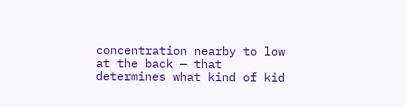concentration nearby to low at the back — that determines what kind of kid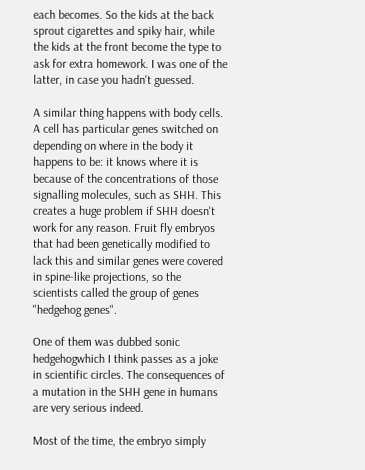each becomes. So the kids at the back sprout cigarettes and spiky hair, while the kids at the front become the type to ask for extra homework. I was one of the latter, in case you hadn't guessed.

A similar thing happens with body cells. A cell has particular genes switched on depending on where in the body it happens to be: it knows where it is because of the concentrations of those signalling molecules, such as SHH. This creates a huge problem if SHH doesn't work for any reason. Fruit fly embryos that had been genetically modified to lack this and similar genes were covered in spine-like projections, so the scientists called the group of genes "hedgehog genes".

One of them was dubbed sonic hedgehogwhich I think passes as a joke in scientific circles. The consequences of a mutation in the SHH gene in humans are very serious indeed.

Most of the time, the embryo simply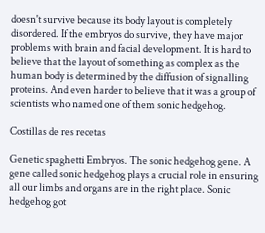doesn't survive because its body layout is completely disordered. If the embryos do survive, they have major problems with brain and facial development. It is hard to believe that the layout of something as complex as the human body is determined by the diffusion of signalling proteins. And even harder to believe that it was a group of scientists who named one of them sonic hedgehog.

Costillas de res recetas

Genetic spaghetti Embryos. The sonic hedgehog gene. A gene called sonic hedgehog plays a crucial role in ensuring all our limbs and organs are in the right place. Sonic hedgehog got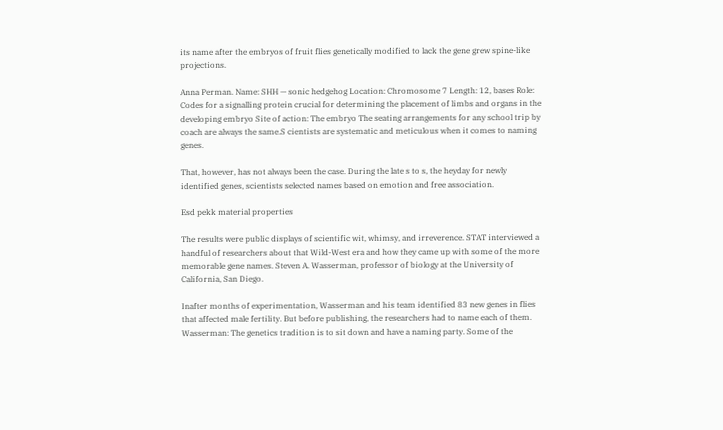its name after the embryos of fruit flies genetically modified to lack the gene grew spine-like projections.

Anna Perman. Name: SHH — sonic hedgehog Location: Chromosome 7 Length: 12, bases Role: Codes for a signalling protein crucial for determining the placement of limbs and organs in the developing embryo Site of action: The embryo The seating arrangements for any school trip by coach are always the same.S cientists are systematic and meticulous when it comes to naming genes.

That, however, has not always been the case. During the late s to s, the heyday for newly identified genes, scientists selected names based on emotion and free association.

Esd pekk material properties

The results were public displays of scientific wit, whimsy, and irreverence. STAT interviewed a handful of researchers about that Wild-West era and how they came up with some of the more memorable gene names. Steven A. Wasserman, professor of biology at the University of California, San Diego.

Inafter months of experimentation, Wasserman and his team identified 83 new genes in flies that affected male fertility. But before publishing, the researchers had to name each of them. Wasserman: The genetics tradition is to sit down and have a naming party. Some of the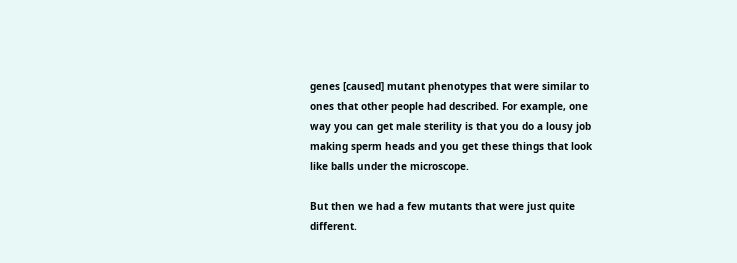genes [caused] mutant phenotypes that were similar to ones that other people had described. For example, one way you can get male sterility is that you do a lousy job making sperm heads and you get these things that look like balls under the microscope.

But then we had a few mutants that were just quite different.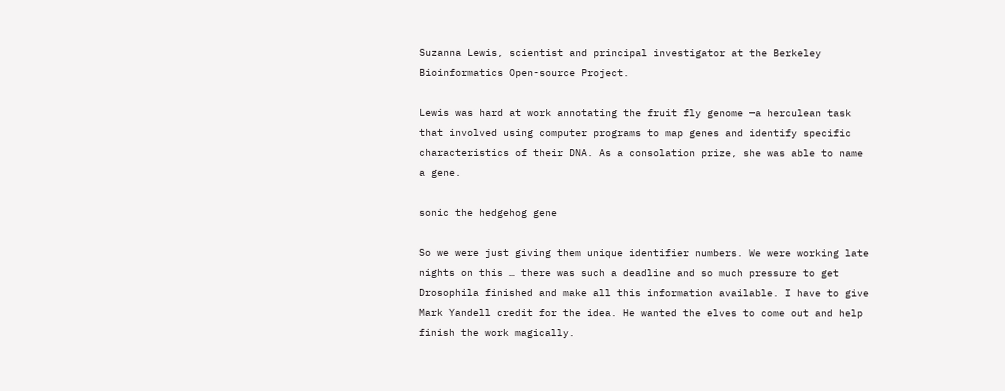Suzanna Lewis, scientist and principal investigator at the Berkeley Bioinformatics Open-source Project.

Lewis was hard at work annotating the fruit fly genome —a herculean task that involved using computer programs to map genes and identify specific characteristics of their DNA. As a consolation prize, she was able to name a gene.

sonic the hedgehog gene

So we were just giving them unique identifier numbers. We were working late nights on this … there was such a deadline and so much pressure to get Drosophila finished and make all this information available. I have to give Mark Yandell credit for the idea. He wanted the elves to come out and help finish the work magically.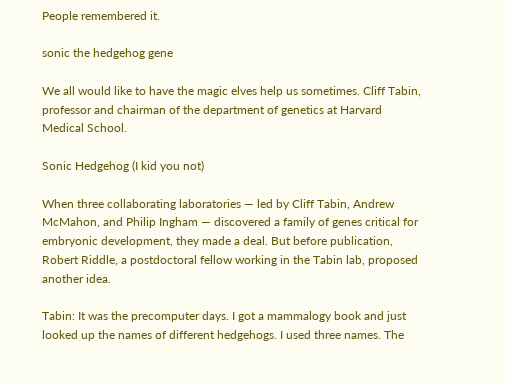People remembered it.

sonic the hedgehog gene

We all would like to have the magic elves help us sometimes. Cliff Tabin, professor and chairman of the department of genetics at Harvard Medical School.

Sonic Hedgehog (I kid you not)

When three collaborating laboratories — led by Cliff Tabin, Andrew McMahon, and Philip Ingham — discovered a family of genes critical for embryonic development, they made a deal. But before publication, Robert Riddle, a postdoctoral fellow working in the Tabin lab, proposed another idea.

Tabin: It was the precomputer days. I got a mammalogy book and just looked up the names of different hedgehogs. I used three names. The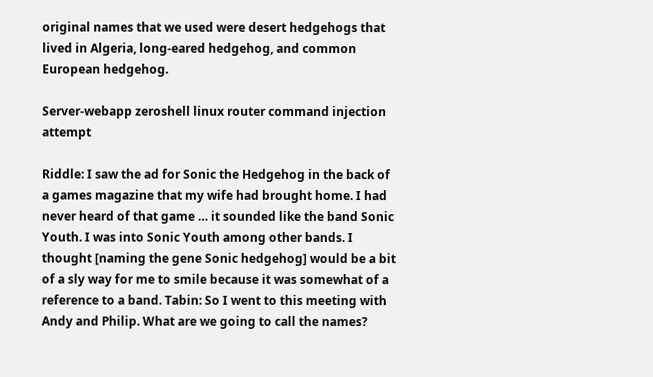original names that we used were desert hedgehogs that lived in Algeria, long-eared hedgehog, and common European hedgehog.

Server-webapp zeroshell linux router command injection attempt

Riddle: I saw the ad for Sonic the Hedgehog in the back of a games magazine that my wife had brought home. I had never heard of that game … it sounded like the band Sonic Youth. I was into Sonic Youth among other bands. I thought [naming the gene Sonic hedgehog] would be a bit of a sly way for me to smile because it was somewhat of a reference to a band. Tabin: So I went to this meeting with Andy and Philip. What are we going to call the names?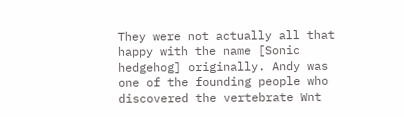They were not actually all that happy with the name [Sonic hedgehog] originally. Andy was one of the founding people who discovered the vertebrate Wnt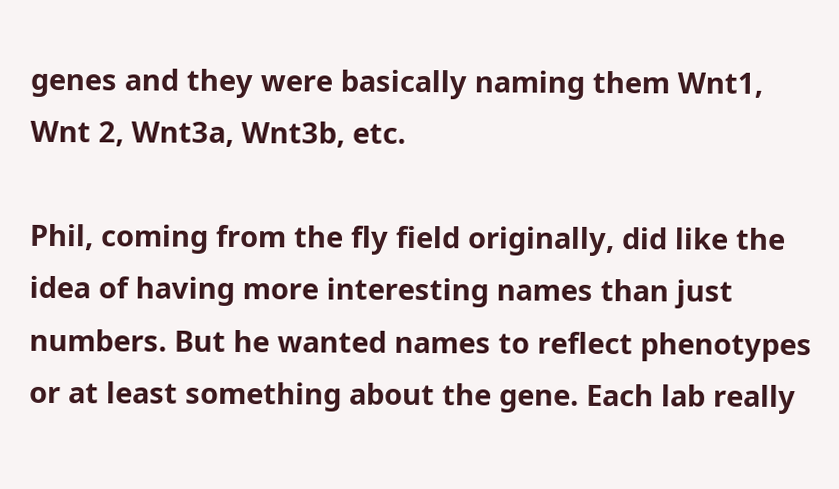genes and they were basically naming them Wnt1, Wnt 2, Wnt3a, Wnt3b, etc.

Phil, coming from the fly field originally, did like the idea of having more interesting names than just numbers. But he wanted names to reflect phenotypes or at least something about the gene. Each lab really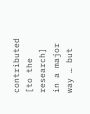contributed [to the research] in a major way … but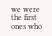we were the first ones who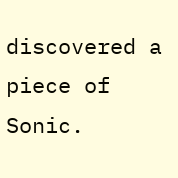discovered a piece of Sonic.